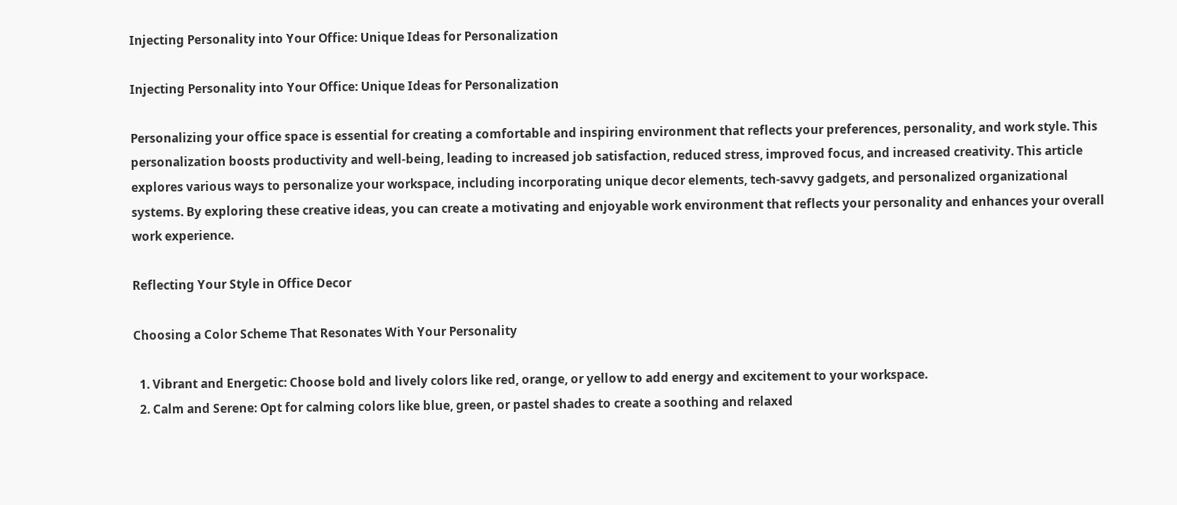Injecting Personality into Your Office: Unique Ideas for Personalization

Injecting Personality into Your Office: Unique Ideas for Personalization

Personalizing your office space is essential for creating a comfortable and inspiring environment that reflects your preferences, personality, and work style. This personalization boosts productivity and well-being, leading to increased job satisfaction, reduced stress, improved focus, and increased creativity. This article explores various ways to personalize your workspace, including incorporating unique decor elements, tech-savvy gadgets, and personalized organizational systems. By exploring these creative ideas, you can create a motivating and enjoyable work environment that reflects your personality and enhances your overall work experience.

Reflecting Your Style in Office Decor

Choosing a Color Scheme That Resonates With Your Personality

  1. Vibrant and Energetic: Choose bold and lively colors like red, orange, or yellow to add energy and excitement to your workspace.
  2. Calm and Serene: Opt for calming colors like blue, green, or pastel shades to create a soothing and relaxed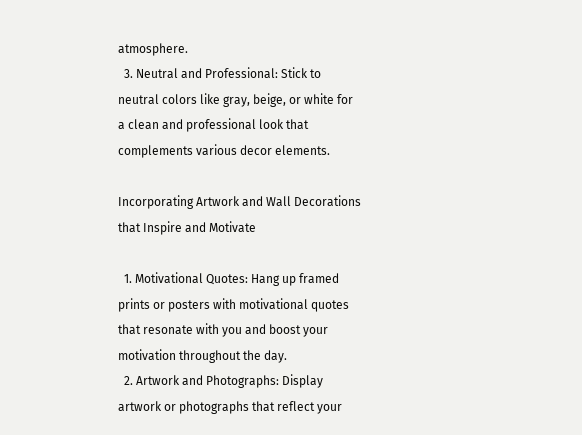atmosphere.
  3. Neutral and Professional: Stick to neutral colors like gray, beige, or white for a clean and professional look that complements various decor elements.

Incorporating Artwork and Wall Decorations that Inspire and Motivate

  1. Motivational Quotes: Hang up framed prints or posters with motivational quotes that resonate with you and boost your motivation throughout the day.
  2. Artwork and Photographs: Display artwork or photographs that reflect your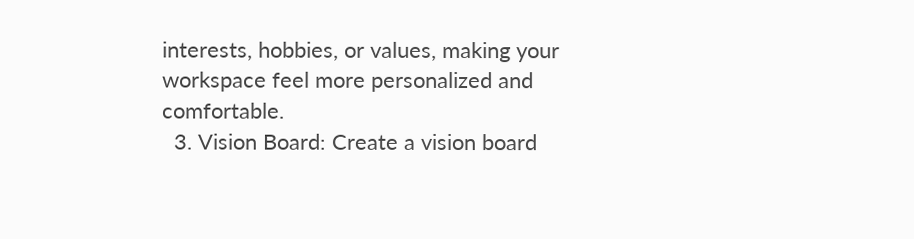interests, hobbies, or values, making your workspace feel more personalized and comfortable.
  3. Vision Board: Create a vision board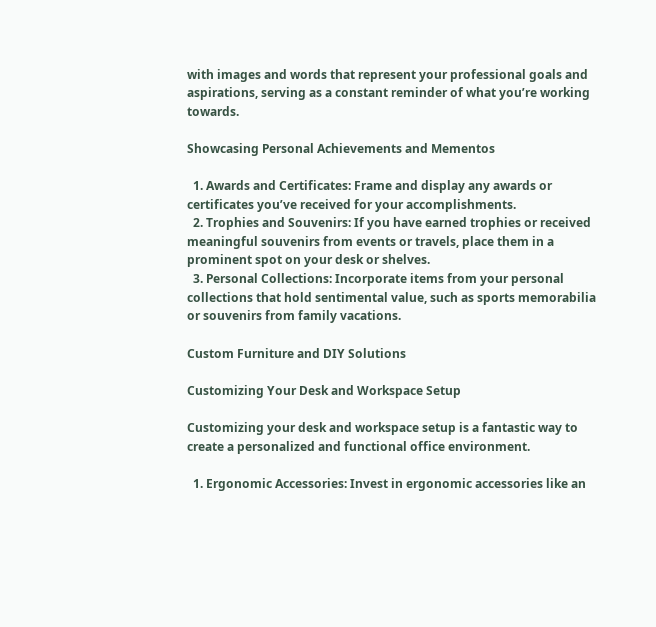with images and words that represent your professional goals and aspirations, serving as a constant reminder of what you’re working towards.

Showcasing Personal Achievements and Mementos

  1. Awards and Certificates: Frame and display any awards or certificates you’ve received for your accomplishments.
  2. Trophies and Souvenirs: If you have earned trophies or received meaningful souvenirs from events or travels, place them in a prominent spot on your desk or shelves.
  3. Personal Collections: Incorporate items from your personal collections that hold sentimental value, such as sports memorabilia or souvenirs from family vacations.

Custom Furniture and DIY Solutions

Customizing Your Desk and Workspace Setup

Customizing your desk and workspace setup is a fantastic way to create a personalized and functional office environment.

  1. Ergonomic Accessories: Invest in ergonomic accessories like an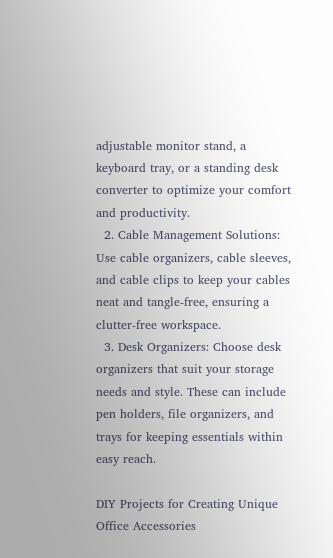adjustable monitor stand, a keyboard tray, or a standing desk converter to optimize your comfort and productivity.
  2. Cable Management Solutions: Use cable organizers, cable sleeves, and cable clips to keep your cables neat and tangle-free, ensuring a clutter-free workspace.
  3. Desk Organizers: Choose desk organizers that suit your storage needs and style. These can include pen holders, file organizers, and trays for keeping essentials within easy reach.

DIY Projects for Creating Unique Office Accessories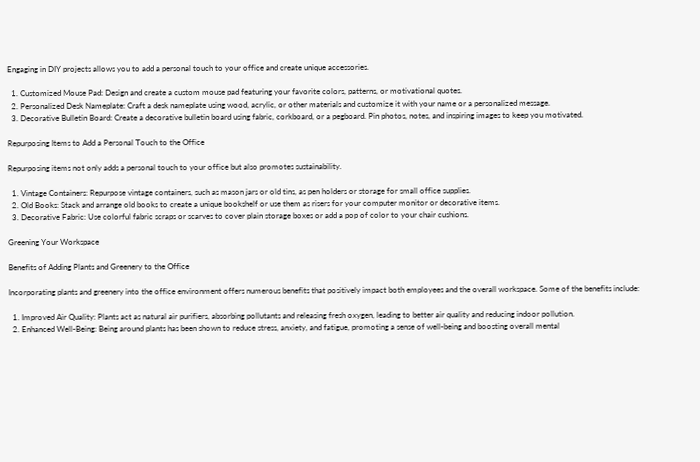Engaging in DIY projects allows you to add a personal touch to your office and create unique accessories.

  1. Customized Mouse Pad: Design and create a custom mouse pad featuring your favorite colors, patterns, or motivational quotes.
  2. Personalized Desk Nameplate: Craft a desk nameplate using wood, acrylic, or other materials and customize it with your name or a personalized message.
  3. Decorative Bulletin Board: Create a decorative bulletin board using fabric, corkboard, or a pegboard. Pin photos, notes, and inspiring images to keep you motivated.

Repurposing Items to Add a Personal Touch to the Office

Repurposing items not only adds a personal touch to your office but also promotes sustainability.

  1. Vintage Containers: Repurpose vintage containers, such as mason jars or old tins, as pen holders or storage for small office supplies.
  2. Old Books: Stack and arrange old books to create a unique bookshelf or use them as risers for your computer monitor or decorative items.
  3. Decorative Fabric: Use colorful fabric scraps or scarves to cover plain storage boxes or add a pop of color to your chair cushions.

Greening Your Workspace

Benefits of Adding Plants and Greenery to the Office

Incorporating plants and greenery into the office environment offers numerous benefits that positively impact both employees and the overall workspace. Some of the benefits include:

  1. Improved Air Quality: Plants act as natural air purifiers, absorbing pollutants and releasing fresh oxygen, leading to better air quality and reducing indoor pollution.
  2. Enhanced Well-Being: Being around plants has been shown to reduce stress, anxiety, and fatigue, promoting a sense of well-being and boosting overall mental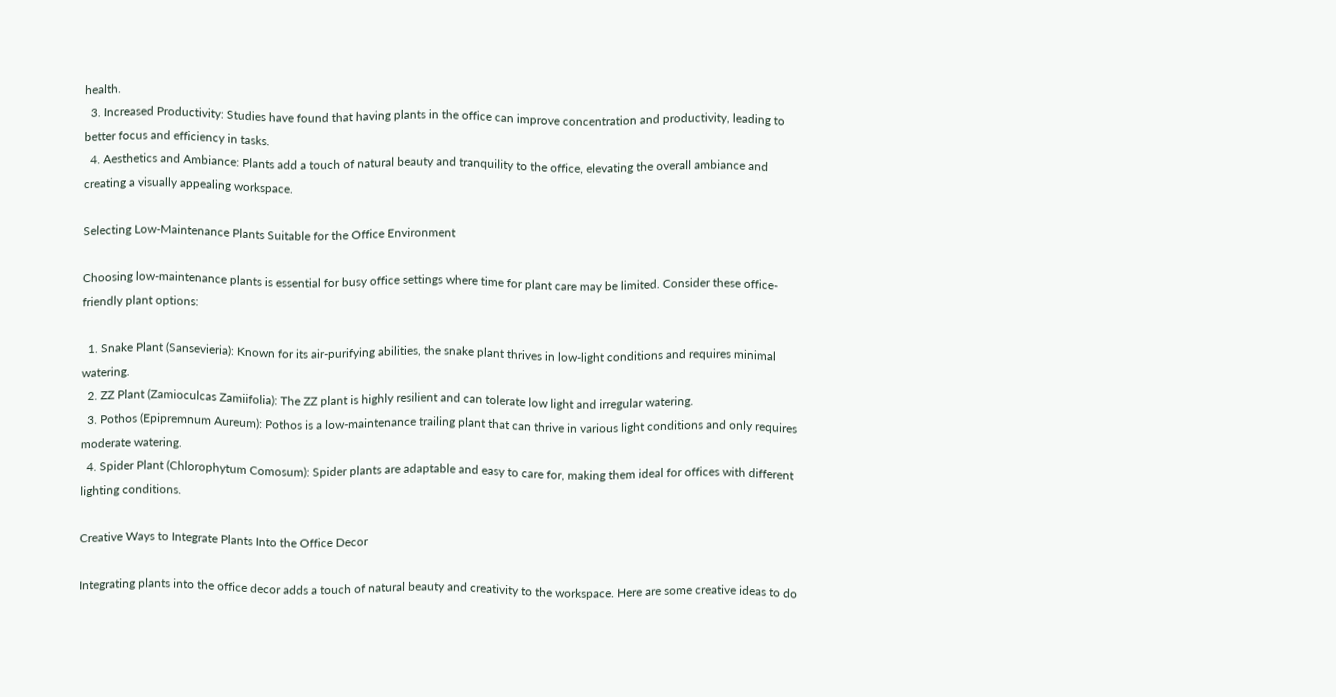health.
  3. Increased Productivity: Studies have found that having plants in the office can improve concentration and productivity, leading to better focus and efficiency in tasks.
  4. Aesthetics and Ambiance: Plants add a touch of natural beauty and tranquility to the office, elevating the overall ambiance and creating a visually appealing workspace.

Selecting Low-Maintenance Plants Suitable for the Office Environment

Choosing low-maintenance plants is essential for busy office settings where time for plant care may be limited. Consider these office-friendly plant options:

  1. Snake Plant (Sansevieria): Known for its air-purifying abilities, the snake plant thrives in low-light conditions and requires minimal watering.
  2. ZZ Plant (Zamioculcas Zamiifolia): The ZZ plant is highly resilient and can tolerate low light and irregular watering.
  3. Pothos (Epipremnum Aureum): Pothos is a low-maintenance trailing plant that can thrive in various light conditions and only requires moderate watering.
  4. Spider Plant (Chlorophytum Comosum): Spider plants are adaptable and easy to care for, making them ideal for offices with different lighting conditions.

Creative Ways to Integrate Plants Into the Office Decor

Integrating plants into the office decor adds a touch of natural beauty and creativity to the workspace. Here are some creative ideas to do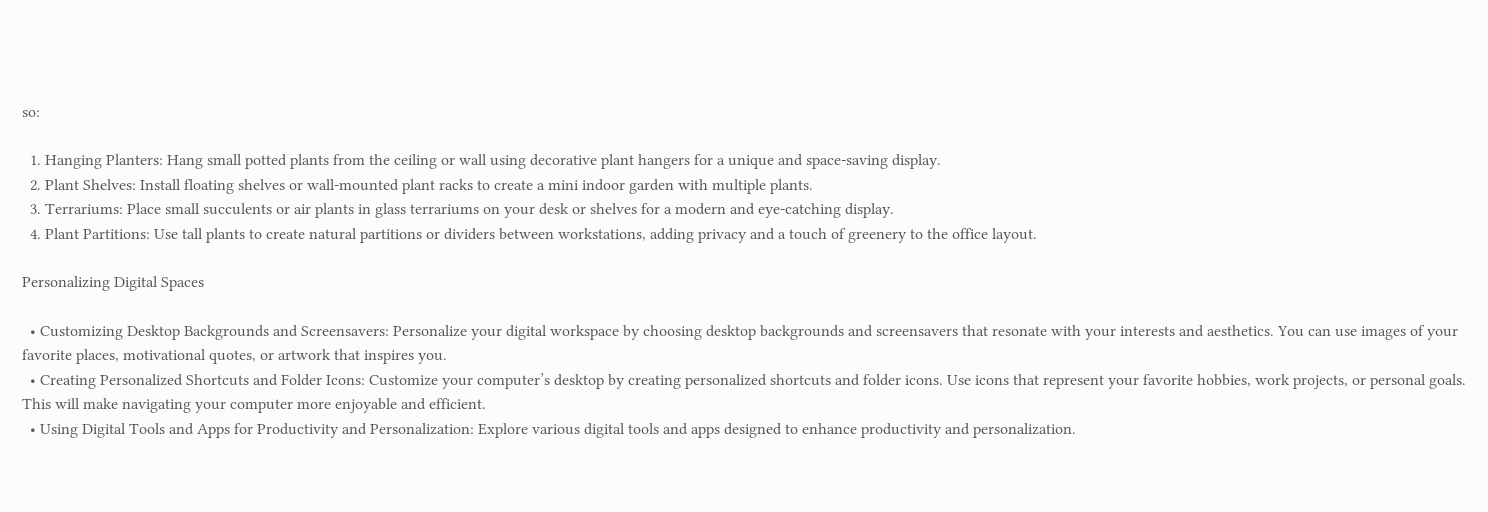so:

  1. Hanging Planters: Hang small potted plants from the ceiling or wall using decorative plant hangers for a unique and space-saving display.
  2. Plant Shelves: Install floating shelves or wall-mounted plant racks to create a mini indoor garden with multiple plants.
  3. Terrariums: Place small succulents or air plants in glass terrariums on your desk or shelves for a modern and eye-catching display.
  4. Plant Partitions: Use tall plants to create natural partitions or dividers between workstations, adding privacy and a touch of greenery to the office layout.

Personalizing Digital Spaces

  • Customizing Desktop Backgrounds and Screensavers: Personalize your digital workspace by choosing desktop backgrounds and screensavers that resonate with your interests and aesthetics. You can use images of your favorite places, motivational quotes, or artwork that inspires you.
  • Creating Personalized Shortcuts and Folder Icons: Customize your computer’s desktop by creating personalized shortcuts and folder icons. Use icons that represent your favorite hobbies, work projects, or personal goals. This will make navigating your computer more enjoyable and efficient.
  • Using Digital Tools and Apps for Productivity and Personalization: Explore various digital tools and apps designed to enhance productivity and personalization.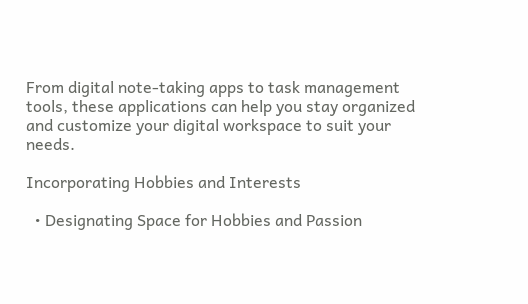From digital note-taking apps to task management tools, these applications can help you stay organized and customize your digital workspace to suit your needs.

Incorporating Hobbies and Interests

  • Designating Space for Hobbies and Passion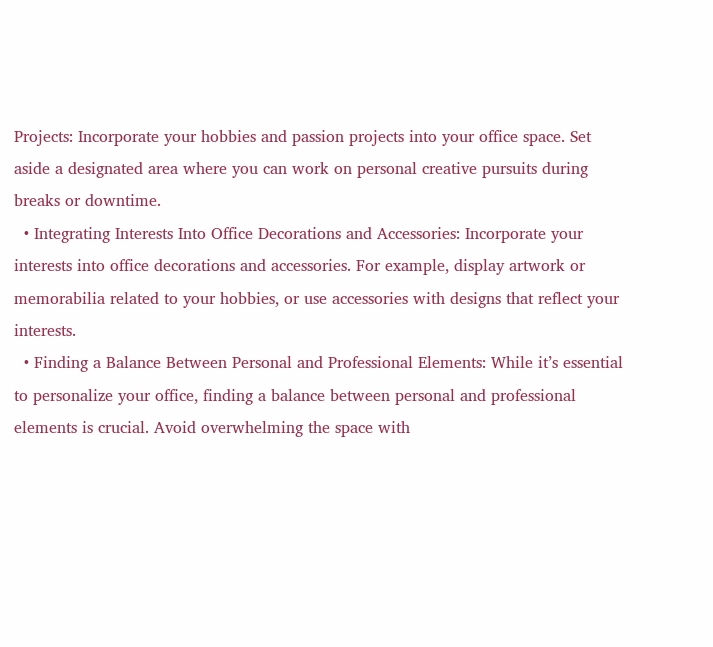Projects: Incorporate your hobbies and passion projects into your office space. Set aside a designated area where you can work on personal creative pursuits during breaks or downtime.
  • Integrating Interests Into Office Decorations and Accessories: Incorporate your interests into office decorations and accessories. For example, display artwork or memorabilia related to your hobbies, or use accessories with designs that reflect your interests.
  • Finding a Balance Between Personal and Professional Elements: While it’s essential to personalize your office, finding a balance between personal and professional elements is crucial. Avoid overwhelming the space with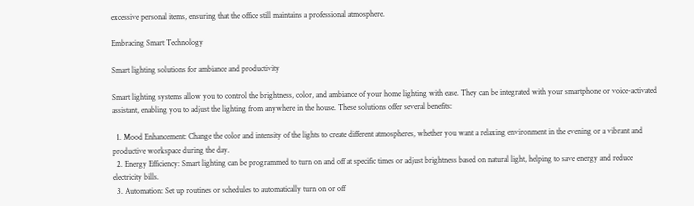excessive personal items, ensuring that the office still maintains a professional atmosphere.

Embracing Smart Technology

Smart lighting solutions for ambiance and productivity

Smart lighting systems allow you to control the brightness, color, and ambiance of your home lighting with ease. They can be integrated with your smartphone or voice-activated assistant, enabling you to adjust the lighting from anywhere in the house. These solutions offer several benefits:

  1. Mood Enhancement: Change the color and intensity of the lights to create different atmospheres, whether you want a relaxing environment in the evening or a vibrant and productive workspace during the day.
  2. Energy Efficiency: Smart lighting can be programmed to turn on and off at specific times or adjust brightness based on natural light, helping to save energy and reduce electricity bills.
  3. Automation: Set up routines or schedules to automatically turn on or off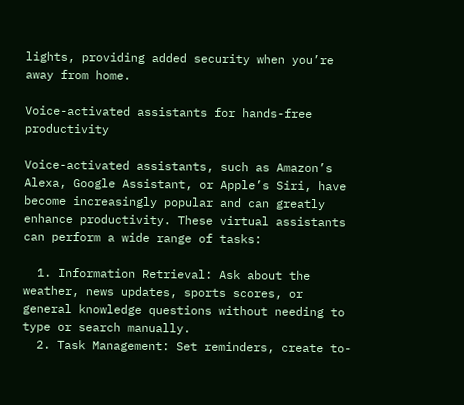lights, providing added security when you’re away from home.

Voice-activated assistants for hands-free productivity

Voice-activated assistants, such as Amazon’s Alexa, Google Assistant, or Apple’s Siri, have become increasingly popular and can greatly enhance productivity. These virtual assistants can perform a wide range of tasks:

  1. Information Retrieval: Ask about the weather, news updates, sports scores, or general knowledge questions without needing to type or search manually.
  2. Task Management: Set reminders, create to-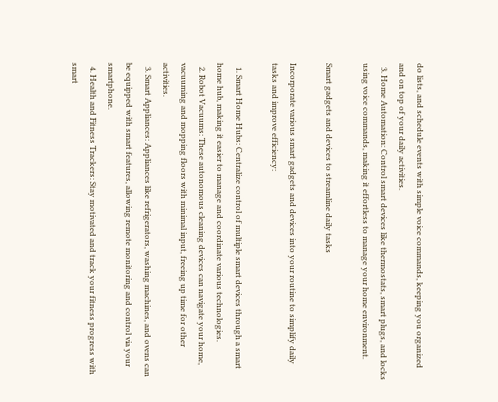do lists, and schedule events with simple voice commands, keeping you organized and on top of your daily activities.
  3. Home Automation: Control smart devices like thermostats, smart plugs, and locks using voice commands, making it effortless to manage your home environment.

Smart gadgets and devices to streamline daily tasks

Incorporate various smart gadgets and devices into your routine to simplify daily tasks and improve efficiency:

  1. Smart Home Hubs: Centralize control of multiple smart devices through a smart home hub, making it easier to manage and coordinate various technologies.
  2. Robot Vacuums: These autonomous cleaning devices can navigate your home, vacuuming and mopping floors with minimal input, freeing up time for other activities.
  3. Smart Appliances: Appliances like refrigerators, washing machines, and ovens can be equipped with smart features, allowing remote monitoring and control via your smartphone.
  4. Health and Fitness Trackers: Stay motivated and track your fitness progress with smart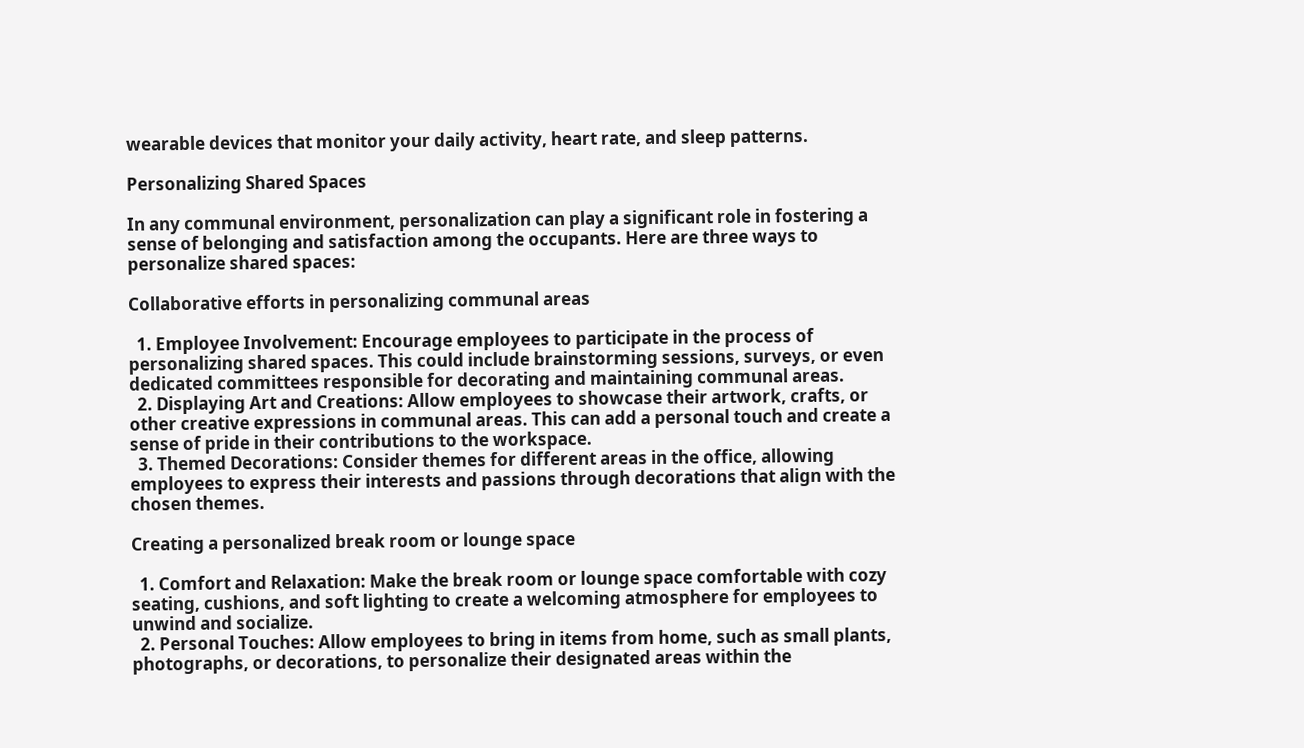wearable devices that monitor your daily activity, heart rate, and sleep patterns.

Personalizing Shared Spaces

In any communal environment, personalization can play a significant role in fostering a sense of belonging and satisfaction among the occupants. Here are three ways to personalize shared spaces:

Collaborative efforts in personalizing communal areas

  1. Employee Involvement: Encourage employees to participate in the process of personalizing shared spaces. This could include brainstorming sessions, surveys, or even dedicated committees responsible for decorating and maintaining communal areas.
  2. Displaying Art and Creations: Allow employees to showcase their artwork, crafts, or other creative expressions in communal areas. This can add a personal touch and create a sense of pride in their contributions to the workspace.
  3. Themed Decorations: Consider themes for different areas in the office, allowing employees to express their interests and passions through decorations that align with the chosen themes.

Creating a personalized break room or lounge space

  1. Comfort and Relaxation: Make the break room or lounge space comfortable with cozy seating, cushions, and soft lighting to create a welcoming atmosphere for employees to unwind and socialize.
  2. Personal Touches: Allow employees to bring in items from home, such as small plants, photographs, or decorations, to personalize their designated areas within the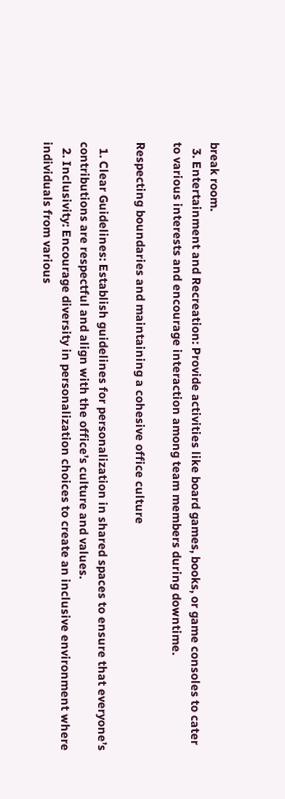break room.
  3. Entertainment and Recreation: Provide activities like board games, books, or game consoles to cater to various interests and encourage interaction among team members during downtime.

Respecting boundaries and maintaining a cohesive office culture

  1. Clear Guidelines: Establish guidelines for personalization in shared spaces to ensure that everyone’s contributions are respectful and align with the office’s culture and values.
  2. Inclusivity: Encourage diversity in personalization choices to create an inclusive environment where individuals from various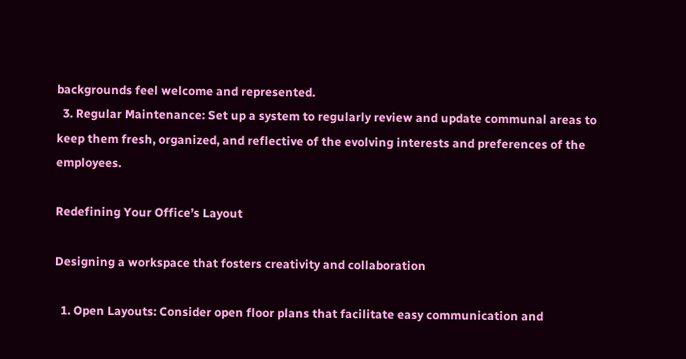backgrounds feel welcome and represented.
  3. Regular Maintenance: Set up a system to regularly review and update communal areas to keep them fresh, organized, and reflective of the evolving interests and preferences of the employees.

Redefining Your Office’s Layout

Designing a workspace that fosters creativity and collaboration

  1. Open Layouts: Consider open floor plans that facilitate easy communication and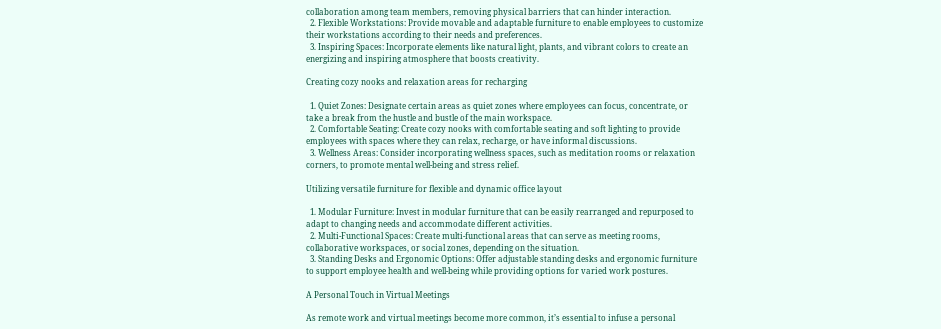collaboration among team members, removing physical barriers that can hinder interaction.
  2. Flexible Workstations: Provide movable and adaptable furniture to enable employees to customize their workstations according to their needs and preferences.
  3. Inspiring Spaces: Incorporate elements like natural light, plants, and vibrant colors to create an energizing and inspiring atmosphere that boosts creativity.

Creating cozy nooks and relaxation areas for recharging

  1. Quiet Zones: Designate certain areas as quiet zones where employees can focus, concentrate, or take a break from the hustle and bustle of the main workspace.
  2. Comfortable Seating: Create cozy nooks with comfortable seating and soft lighting to provide employees with spaces where they can relax, recharge, or have informal discussions.
  3. Wellness Areas: Consider incorporating wellness spaces, such as meditation rooms or relaxation corners, to promote mental well-being and stress relief.

Utilizing versatile furniture for flexible and dynamic office layout

  1. Modular Furniture: Invest in modular furniture that can be easily rearranged and repurposed to adapt to changing needs and accommodate different activities.
  2. Multi-Functional Spaces: Create multi-functional areas that can serve as meeting rooms, collaborative workspaces, or social zones, depending on the situation.
  3. Standing Desks and Ergonomic Options: Offer adjustable standing desks and ergonomic furniture to support employee health and well-being while providing options for varied work postures.

A Personal Touch in Virtual Meetings

As remote work and virtual meetings become more common, it’s essential to infuse a personal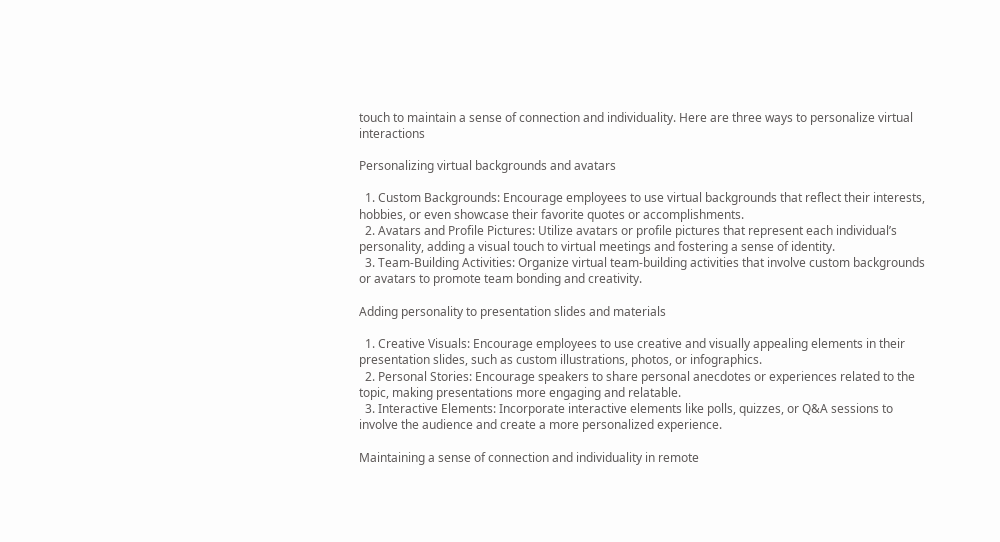touch to maintain a sense of connection and individuality. Here are three ways to personalize virtual interactions

Personalizing virtual backgrounds and avatars

  1. Custom Backgrounds: Encourage employees to use virtual backgrounds that reflect their interests, hobbies, or even showcase their favorite quotes or accomplishments.
  2. Avatars and Profile Pictures: Utilize avatars or profile pictures that represent each individual’s personality, adding a visual touch to virtual meetings and fostering a sense of identity.
  3. Team-Building Activities: Organize virtual team-building activities that involve custom backgrounds or avatars to promote team bonding and creativity.

Adding personality to presentation slides and materials

  1. Creative Visuals: Encourage employees to use creative and visually appealing elements in their presentation slides, such as custom illustrations, photos, or infographics.
  2. Personal Stories: Encourage speakers to share personal anecdotes or experiences related to the topic, making presentations more engaging and relatable.
  3. Interactive Elements: Incorporate interactive elements like polls, quizzes, or Q&A sessions to involve the audience and create a more personalized experience.

Maintaining a sense of connection and individuality in remote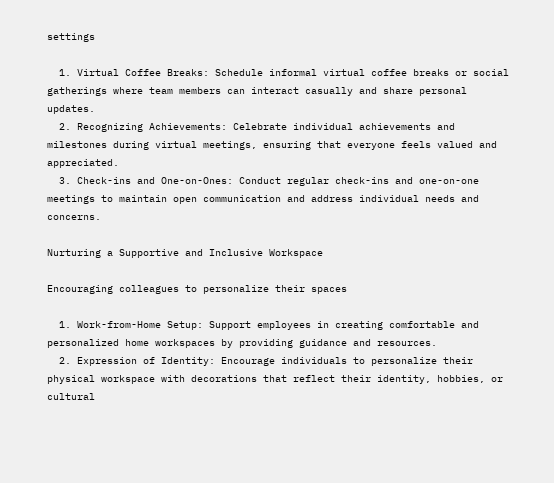settings

  1. Virtual Coffee Breaks: Schedule informal virtual coffee breaks or social gatherings where team members can interact casually and share personal updates.
  2. Recognizing Achievements: Celebrate individual achievements and milestones during virtual meetings, ensuring that everyone feels valued and appreciated.
  3. Check-ins and One-on-Ones: Conduct regular check-ins and one-on-one meetings to maintain open communication and address individual needs and concerns.

Nurturing a Supportive and Inclusive Workspace

Encouraging colleagues to personalize their spaces

  1. Work-from-Home Setup: Support employees in creating comfortable and personalized home workspaces by providing guidance and resources.
  2. Expression of Identity: Encourage individuals to personalize their physical workspace with decorations that reflect their identity, hobbies, or cultural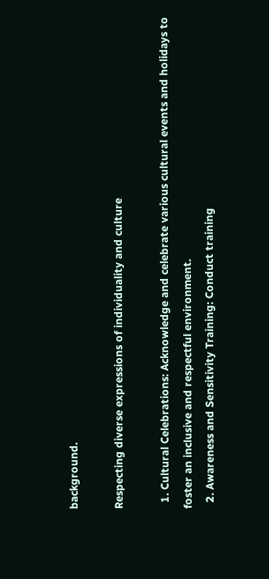background.

Respecting diverse expressions of individuality and culture

  1. Cultural Celebrations: Acknowledge and celebrate various cultural events and holidays to foster an inclusive and respectful environment.
  2. Awareness and Sensitivity Training: Conduct training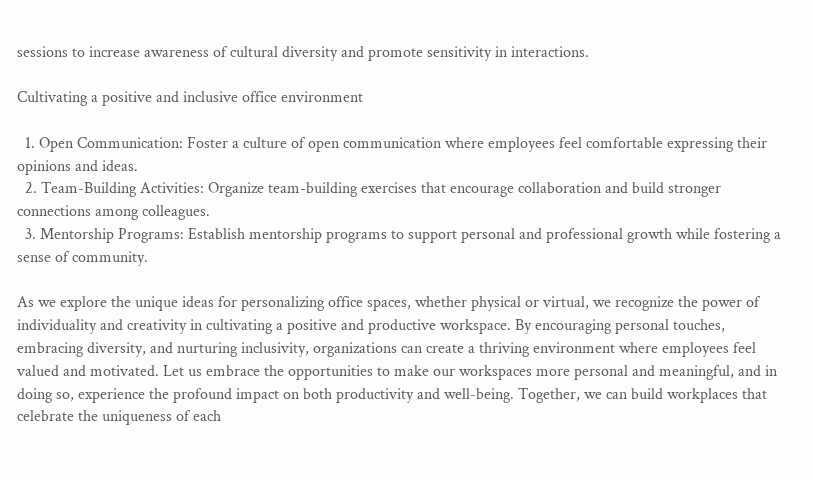sessions to increase awareness of cultural diversity and promote sensitivity in interactions.

Cultivating a positive and inclusive office environment

  1. Open Communication: Foster a culture of open communication where employees feel comfortable expressing their opinions and ideas.
  2. Team-Building Activities: Organize team-building exercises that encourage collaboration and build stronger connections among colleagues.
  3. Mentorship Programs: Establish mentorship programs to support personal and professional growth while fostering a sense of community.

As we explore the unique ideas for personalizing office spaces, whether physical or virtual, we recognize the power of individuality and creativity in cultivating a positive and productive workspace. By encouraging personal touches, embracing diversity, and nurturing inclusivity, organizations can create a thriving environment where employees feel valued and motivated. Let us embrace the opportunities to make our workspaces more personal and meaningful, and in doing so, experience the profound impact on both productivity and well-being. Together, we can build workplaces that celebrate the uniqueness of each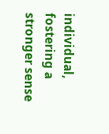individual, fostering a stronger sense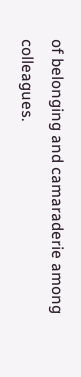of belonging and camaraderie among colleagues.